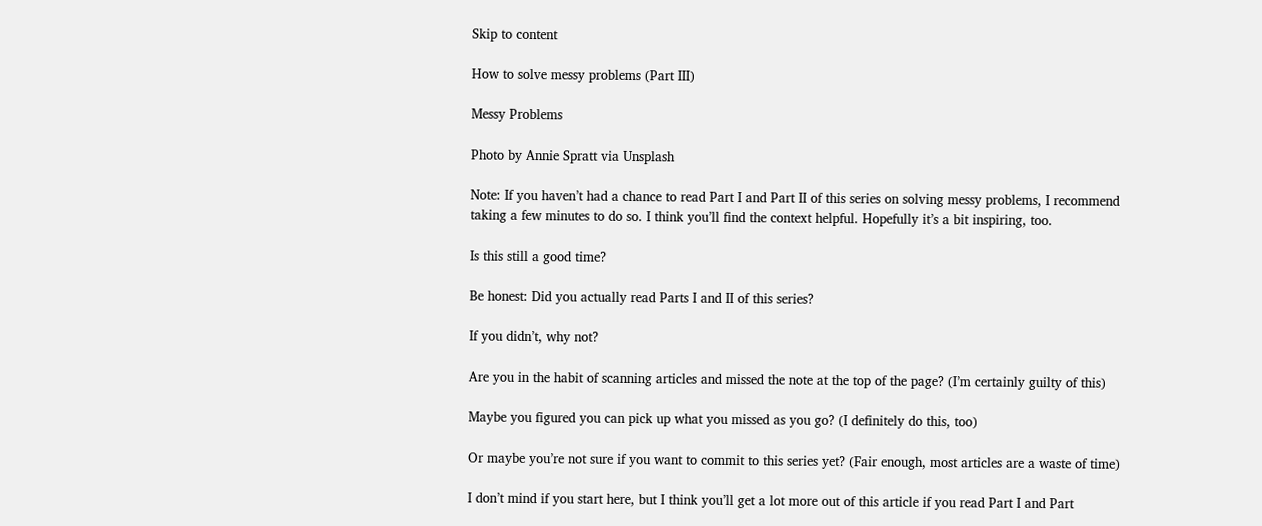Skip to content

How to solve messy problems (Part III)

Messy Problems

Photo by Annie Spratt via Unsplash

Note: If you haven’t had a chance to read Part I and Part II of this series on solving messy problems, I recommend taking a few minutes to do so. I think you’ll find the context helpful. Hopefully it’s a bit inspiring, too.

Is this still a good time?

Be honest: Did you actually read Parts I and II of this series?

If you didn’t, why not?

Are you in the habit of scanning articles and missed the note at the top of the page? (I’m certainly guilty of this)

Maybe you figured you can pick up what you missed as you go? (I definitely do this, too)

Or maybe you’re not sure if you want to commit to this series yet? (Fair enough, most articles are a waste of time)

I don’t mind if you start here, but I think you’ll get a lot more out of this article if you read Part I and Part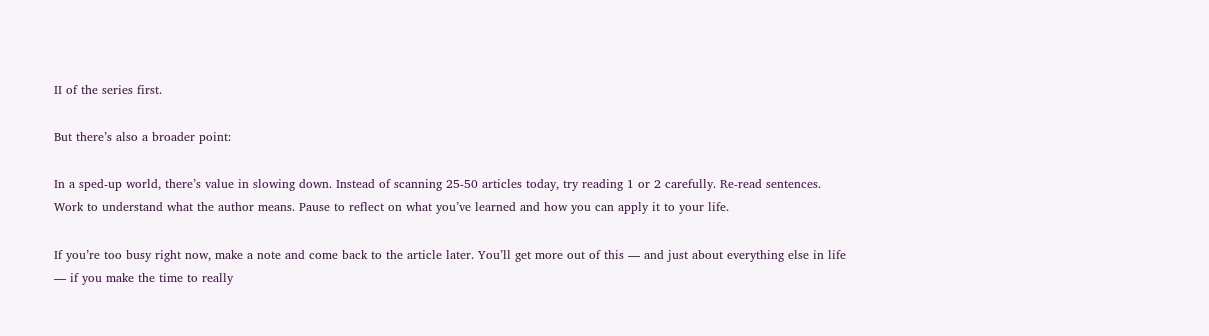II of the series first.

But there’s also a broader point:

In a sped-up world, there’s value in slowing down. Instead of scanning 25-50 articles today, try reading 1 or 2 carefully. Re-read sentences. Work to understand what the author means. Pause to reflect on what you’ve learned and how you can apply it to your life.

If you’re too busy right now, make a note and come back to the article later. You’ll get more out of this — and just about everything else in life — if you make the time to really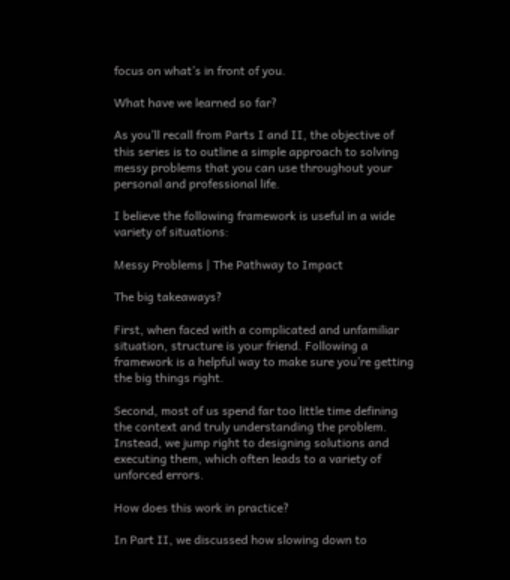focus on what’s in front of you.

What have we learned so far?

As you’ll recall from Parts I and II, the objective of this series is to outline a simple approach to solving messy problems that you can use throughout your personal and professional life.

I believe the following framework is useful in a wide variety of situations:

Messy Problems | The Pathway to Impact

The big takeaways?

First, when faced with a complicated and unfamiliar situation, structure is your friend. Following a framework is a helpful way to make sure you’re getting the big things right.

Second, most of us spend far too little time defining the context and truly understanding the problem. Instead, we jump right to designing solutions and executing them, which often leads to a variety of unforced errors.

How does this work in practice?

In Part II, we discussed how slowing down to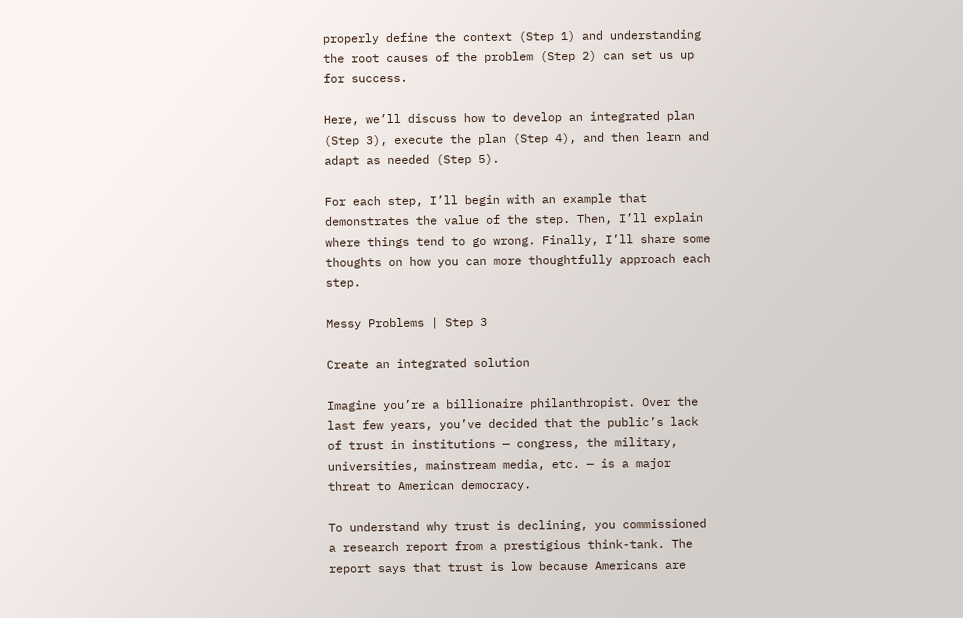properly define the context (Step 1) and understanding the root causes of the problem (Step 2) can set us up for success.

Here, we’ll discuss how to develop an integrated plan (Step 3), execute the plan (Step 4), and then learn and adapt as needed (Step 5).

For each step, I’ll begin with an example that demonstrates the value of the step. Then, I’ll explain where things tend to go wrong. Finally, I’ll share some thoughts on how you can more thoughtfully approach each step.

Messy Problems | Step 3

Create an integrated solution

Imagine you’re a billionaire philanthropist. Over the last few years, you’ve decided that the public’s lack of trust in institutions — congress, the military, universities, mainstream media, etc. — is a major threat to American democracy.

To understand why trust is declining, you commissioned a research report from a prestigious think-tank. The report says that trust is low because Americans are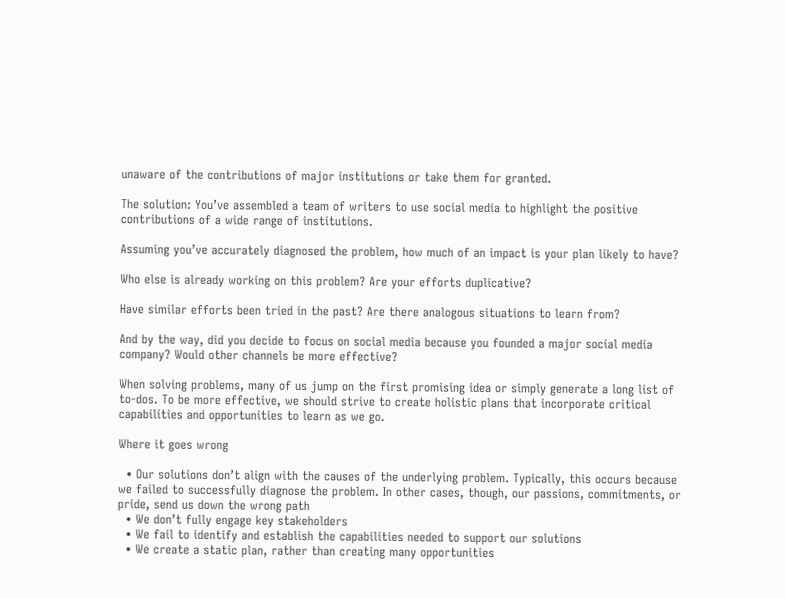unaware of the contributions of major institutions or take them for granted.

The solution: You’ve assembled a team of writers to use social media to highlight the positive contributions of a wide range of institutions.

Assuming you’ve accurately diagnosed the problem, how much of an impact is your plan likely to have?

Who else is already working on this problem? Are your efforts duplicative?

Have similar efforts been tried in the past? Are there analogous situations to learn from?

And by the way, did you decide to focus on social media because you founded a major social media company? Would other channels be more effective?

When solving problems, many of us jump on the first promising idea or simply generate a long list of to-dos. To be more effective, we should strive to create holistic plans that incorporate critical capabilities and opportunities to learn as we go.

Where it goes wrong

  • Our solutions don’t align with the causes of the underlying problem. Typically, this occurs because we failed to successfully diagnose the problem. In other cases, though, our passions, commitments, or pride, send us down the wrong path
  • We don’t fully engage key stakeholders
  • We fail to identify and establish the capabilities needed to support our solutions
  • We create a static plan, rather than creating many opportunities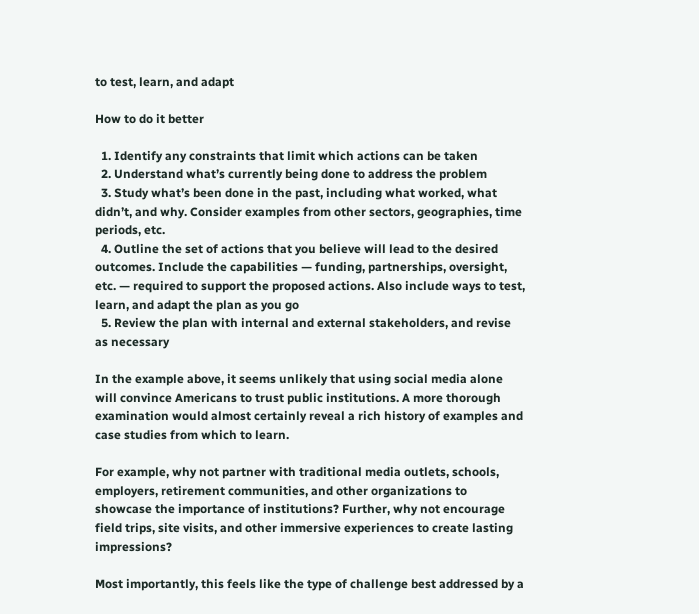to test, learn, and adapt

How to do it better

  1. Identify any constraints that limit which actions can be taken
  2. Understand what’s currently being done to address the problem
  3. Study what’s been done in the past, including what worked, what didn’t, and why. Consider examples from other sectors, geographies, time periods, etc.
  4. Outline the set of actions that you believe will lead to the desired outcomes. Include the capabilities — funding, partnerships, oversight, etc. — required to support the proposed actions. Also include ways to test, learn, and adapt the plan as you go
  5. Review the plan with internal and external stakeholders, and revise as necessary

In the example above, it seems unlikely that using social media alone will convince Americans to trust public institutions. A more thorough examination would almost certainly reveal a rich history of examples and case studies from which to learn.

For example, why not partner with traditional media outlets, schools, employers, retirement communities, and other organizations to showcase the importance of institutions? Further, why not encourage field trips, site visits, and other immersive experiences to create lasting impressions?

Most importantly, this feels like the type of challenge best addressed by a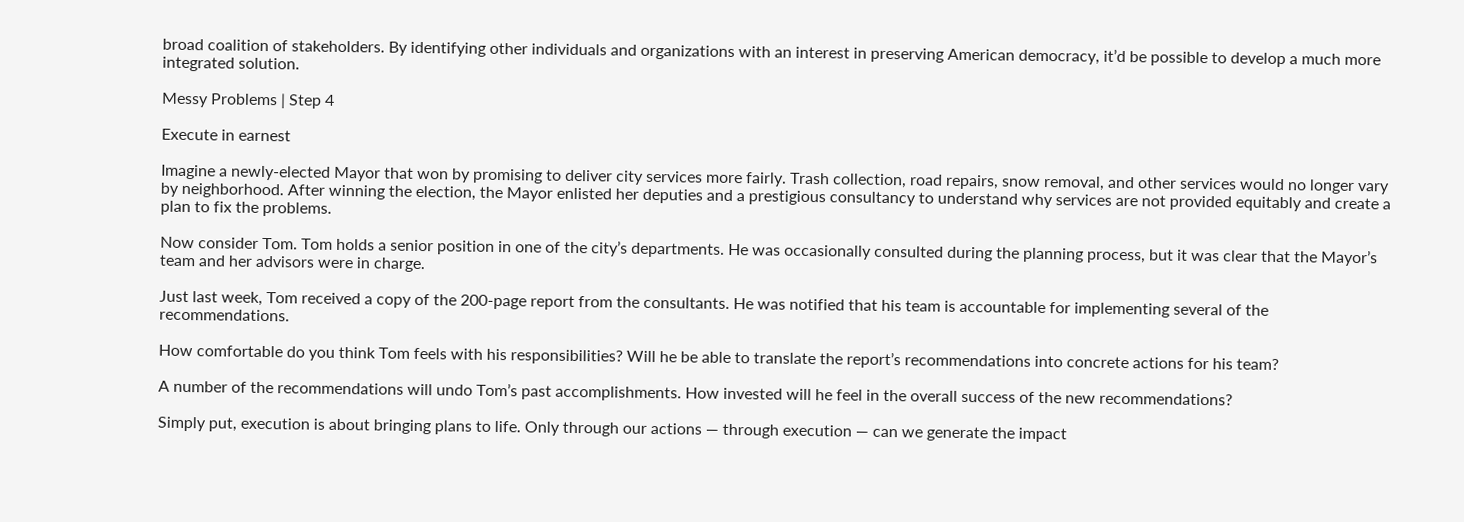broad coalition of stakeholders. By identifying other individuals and organizations with an interest in preserving American democracy, it’d be possible to develop a much more integrated solution.

Messy Problems | Step 4

Execute in earnest

Imagine a newly-elected Mayor that won by promising to deliver city services more fairly. Trash collection, road repairs, snow removal, and other services would no longer vary by neighborhood. After winning the election, the Mayor enlisted her deputies and a prestigious consultancy to understand why services are not provided equitably and create a plan to fix the problems.

Now consider Tom. Tom holds a senior position in one of the city’s departments. He was occasionally consulted during the planning process, but it was clear that the Mayor’s team and her advisors were in charge.

Just last week, Tom received a copy of the 200-page report from the consultants. He was notified that his team is accountable for implementing several of the recommendations.

How comfortable do you think Tom feels with his responsibilities? Will he be able to translate the report’s recommendations into concrete actions for his team?

A number of the recommendations will undo Tom’s past accomplishments. How invested will he feel in the overall success of the new recommendations?

Simply put, execution is about bringing plans to life. Only through our actions — through execution — can we generate the impact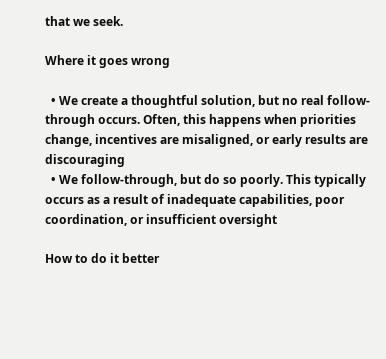that we seek.

Where it goes wrong

  • We create a thoughtful solution, but no real follow-through occurs. Often, this happens when priorities change, incentives are misaligned, or early results are discouraging
  • We follow-through, but do so poorly. This typically occurs as a result of inadequate capabilities, poor coordination, or insufficient oversight

How to do it better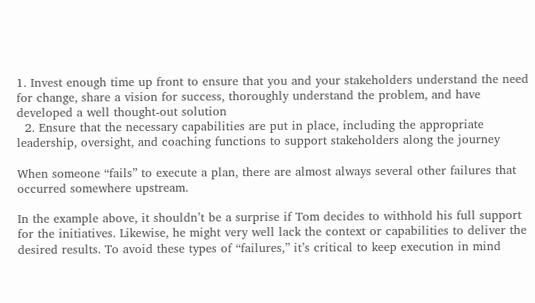1. Invest enough time up front to ensure that you and your stakeholders understand the need for change, share a vision for success, thoroughly understand the problem, and have developed a well thought-out solution
  2. Ensure that the necessary capabilities are put in place, including the appropriate leadership, oversight, and coaching functions to support stakeholders along the journey

When someone “fails” to execute a plan, there are almost always several other failures that occurred somewhere upstream.

In the example above, it shouldn’t be a surprise if Tom decides to withhold his full support for the initiatives. Likewise, he might very well lack the context or capabilities to deliver the desired results. To avoid these types of “failures,” it’s critical to keep execution in mind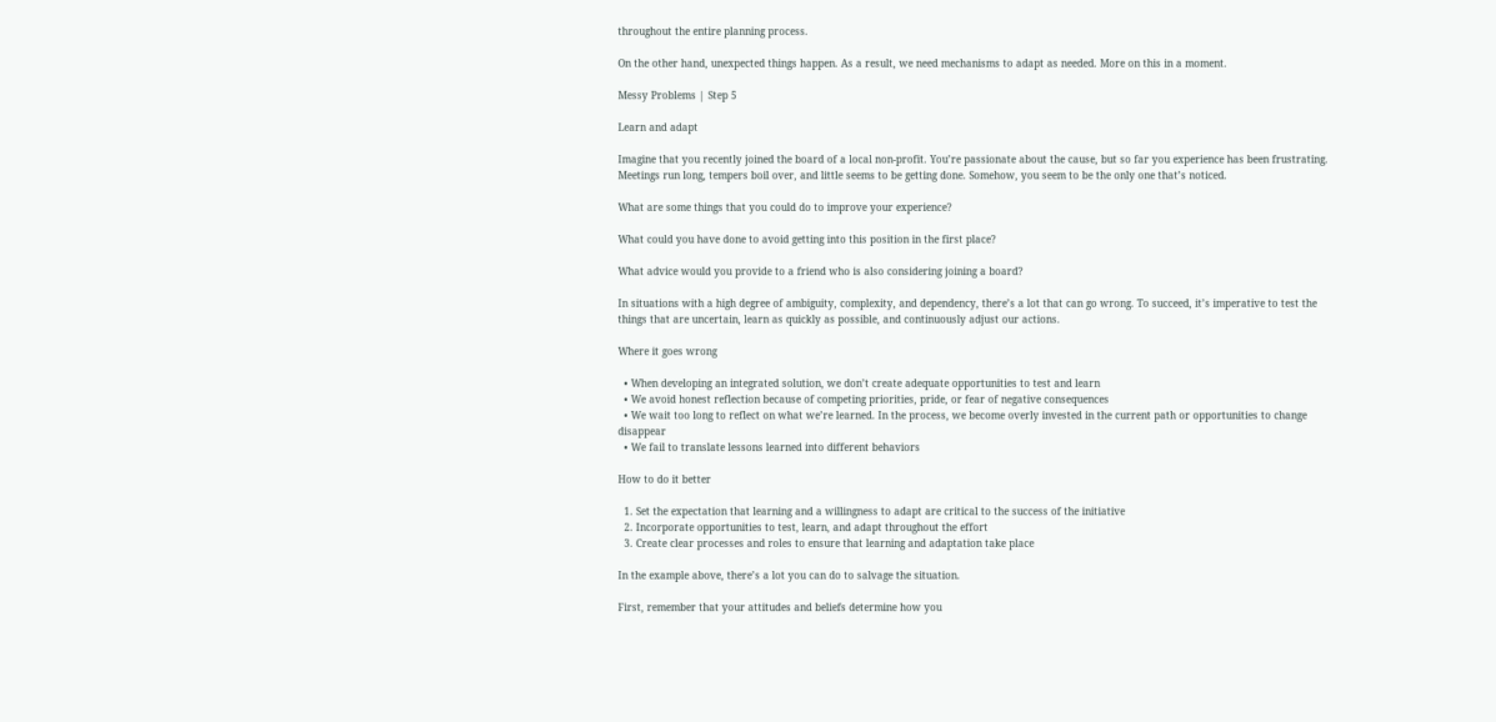throughout the entire planning process.

On the other hand, unexpected things happen. As a result, we need mechanisms to adapt as needed. More on this in a moment.

Messy Problems | Step 5

Learn and adapt

Imagine that you recently joined the board of a local non-profit. You’re passionate about the cause, but so far you experience has been frustrating. Meetings run long, tempers boil over, and little seems to be getting done. Somehow, you seem to be the only one that’s noticed.

What are some things that you could do to improve your experience?

What could you have done to avoid getting into this position in the first place?

What advice would you provide to a friend who is also considering joining a board?

In situations with a high degree of ambiguity, complexity, and dependency, there’s a lot that can go wrong. To succeed, it’s imperative to test the things that are uncertain, learn as quickly as possible, and continuously adjust our actions.

Where it goes wrong

  • When developing an integrated solution, we don’t create adequate opportunities to test and learn
  • We avoid honest reflection because of competing priorities, pride, or fear of negative consequences
  • We wait too long to reflect on what we’re learned. In the process, we become overly invested in the current path or opportunities to change disappear
  • We fail to translate lessons learned into different behaviors

How to do it better

  1. Set the expectation that learning and a willingness to adapt are critical to the success of the initiative
  2. Incorporate opportunities to test, learn, and adapt throughout the effort
  3. Create clear processes and roles to ensure that learning and adaptation take place

In the example above, there’s a lot you can do to salvage the situation.

First, remember that your attitudes and beliefs determine how you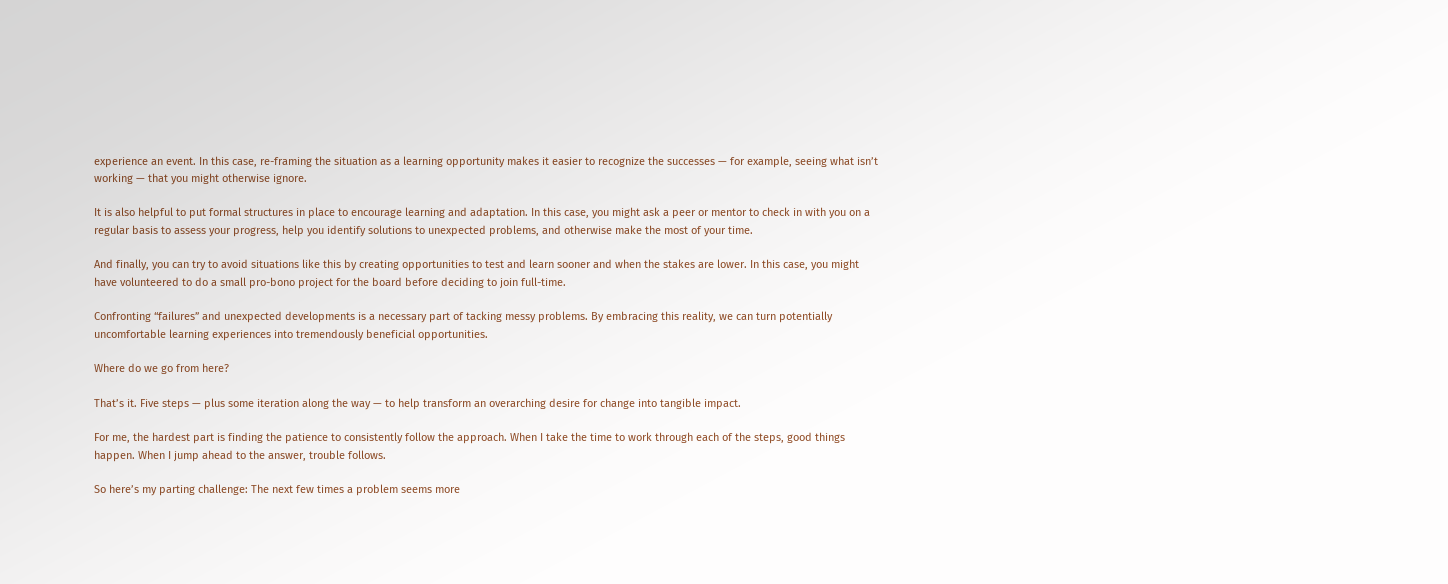experience an event. In this case, re-framing the situation as a learning opportunity makes it easier to recognize the successes — for example, seeing what isn’t working — that you might otherwise ignore.

It is also helpful to put formal structures in place to encourage learning and adaptation. In this case, you might ask a peer or mentor to check in with you on a regular basis to assess your progress, help you identify solutions to unexpected problems, and otherwise make the most of your time.

And finally, you can try to avoid situations like this by creating opportunities to test and learn sooner and when the stakes are lower. In this case, you might have volunteered to do a small pro-bono project for the board before deciding to join full-time.

Confronting “failures” and unexpected developments is a necessary part of tacking messy problems. By embracing this reality, we can turn potentially uncomfortable learning experiences into tremendously beneficial opportunities.

Where do we go from here?

That’s it. Five steps — plus some iteration along the way — to help transform an overarching desire for change into tangible impact.

For me, the hardest part is finding the patience to consistently follow the approach. When I take the time to work through each of the steps, good things happen. When I jump ahead to the answer, trouble follows.

So here’s my parting challenge: The next few times a problem seems more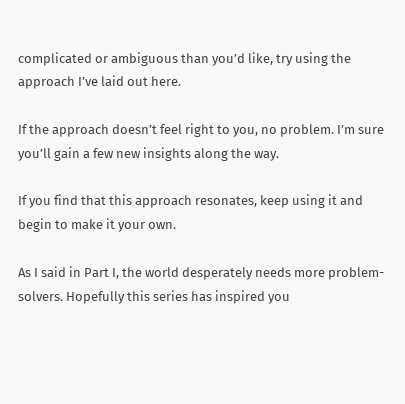complicated or ambiguous than you’d like, try using the approach I’ve laid out here.

If the approach doesn’t feel right to you, no problem. I’m sure you’ll gain a few new insights along the way.

If you find that this approach resonates, keep using it and begin to make it your own.

As I said in Part I, the world desperately needs more problem-solvers. Hopefully this series has inspired you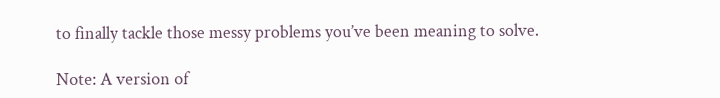to finally tackle those messy problems you’ve been meaning to solve.

Note: A version of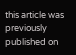this article was previously published on